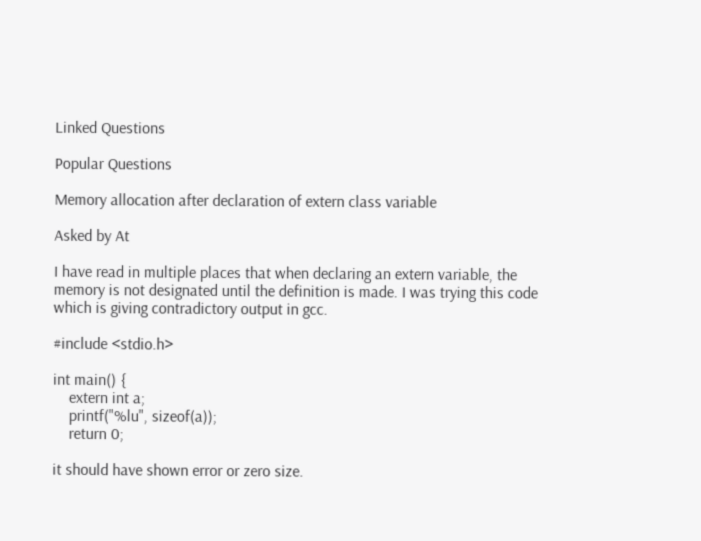Linked Questions

Popular Questions

Memory allocation after declaration of extern class variable

Asked by At

I have read in multiple places that when declaring an extern variable, the memory is not designated until the definition is made. I was trying this code which is giving contradictory output in gcc.

#include <stdio.h>

int main() {
    extern int a;
    printf("%lu", sizeof(a));
    return 0;

it should have shown error or zero size.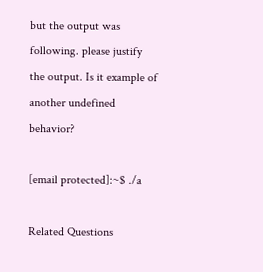but the output was following. please justify the output. Is it example of another undefined behavior?

[email protected]:~$ ./a

Related Questions